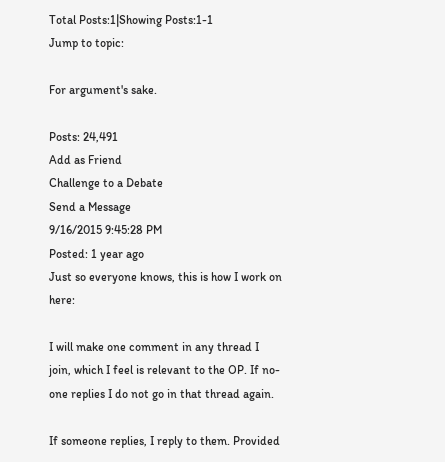Total Posts:1|Showing Posts:1-1
Jump to topic:

For argument's sake.

Posts: 24,491
Add as Friend
Challenge to a Debate
Send a Message
9/16/2015 9:45:28 PM
Posted: 1 year ago
Just so everyone knows, this is how I work on here:

I will make one comment in any thread I join, which I feel is relevant to the OP. If no-one replies I do not go in that thread again.

If someone replies, I reply to them. Provided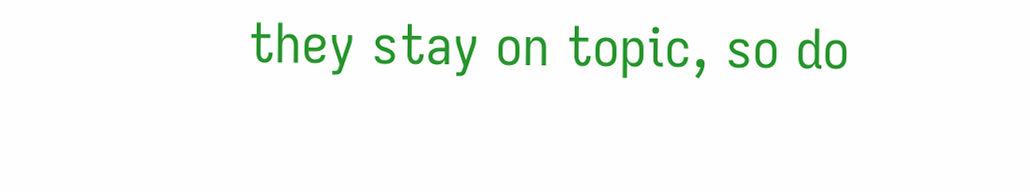they stay on topic, so do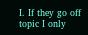I. If they go off topic I only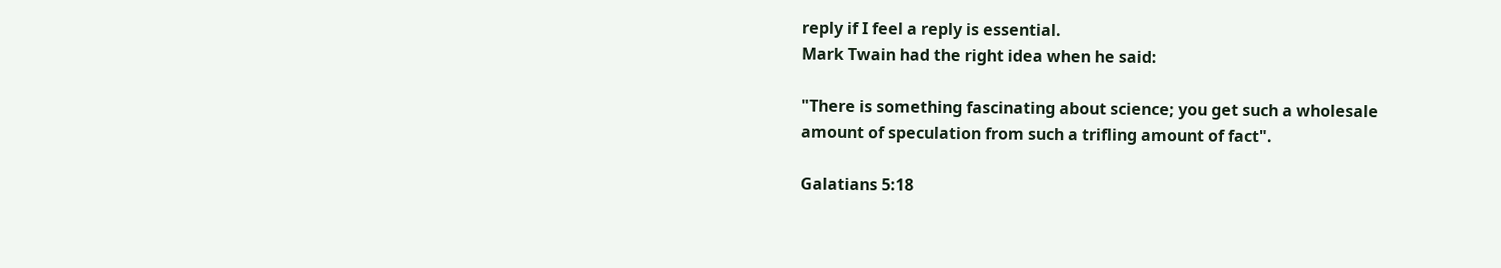reply if I feel a reply is essential.
Mark Twain had the right idea when he said:

"There is something fascinating about science; you get such a wholesale amount of speculation from such a trifling amount of fact".

Galatians 5:18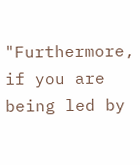"Furthermore, if you are being led by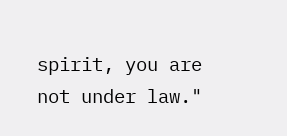spirit, you are not under law."